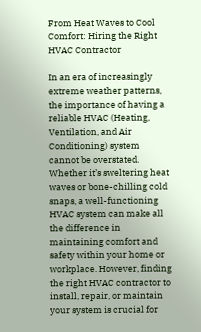From Heat Waves to Cool Comfort: Hiring the Right HVAC Contractor

In an era of increasingly extreme weather patterns, the importance of having a reliable HVAC (Heating, Ventilation, and Air Conditioning) system cannot be overstated. Whether it’s sweltering heat waves or bone-chilling cold snaps, a well-functioning HVAC system can make all the difference in maintaining comfort and safety within your home or workplace. However, finding the right HVAC contractor to install, repair, or maintain your system is crucial for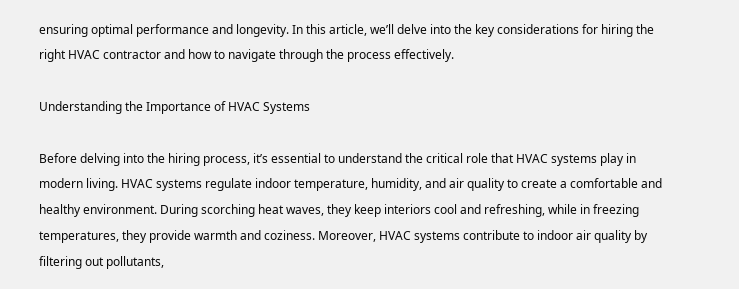ensuring optimal performance and longevity. In this article, we’ll delve into the key considerations for hiring the right HVAC contractor and how to navigate through the process effectively.

Understanding the Importance of HVAC Systems

Before delving into the hiring process, it’s essential to understand the critical role that HVAC systems play in modern living. HVAC systems regulate indoor temperature, humidity, and air quality to create a comfortable and healthy environment. During scorching heat waves, they keep interiors cool and refreshing, while in freezing temperatures, they provide warmth and coziness. Moreover, HVAC systems contribute to indoor air quality by filtering out pollutants,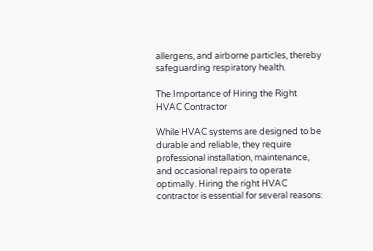allergens, and airborne particles, thereby safeguarding respiratory health.

The Importance of Hiring the Right HVAC Contractor

While HVAC systems are designed to be durable and reliable, they require professional installation, maintenance, and occasional repairs to operate optimally. Hiring the right HVAC contractor is essential for several reasons: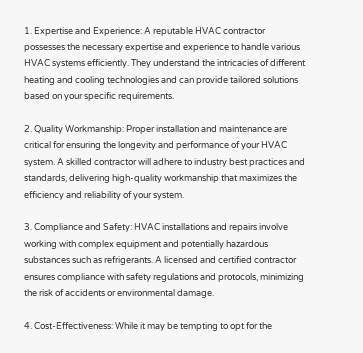1. Expertise and Experience: A reputable HVAC contractor possesses the necessary expertise and experience to handle various HVAC systems efficiently. They understand the intricacies of different heating and cooling technologies and can provide tailored solutions based on your specific requirements.

2. Quality Workmanship: Proper installation and maintenance are critical for ensuring the longevity and performance of your HVAC system. A skilled contractor will adhere to industry best practices and standards, delivering high-quality workmanship that maximizes the efficiency and reliability of your system.

3. Compliance and Safety: HVAC installations and repairs involve working with complex equipment and potentially hazardous substances such as refrigerants. A licensed and certified contractor ensures compliance with safety regulations and protocols, minimizing the risk of accidents or environmental damage.

4. Cost-Effectiveness: While it may be tempting to opt for the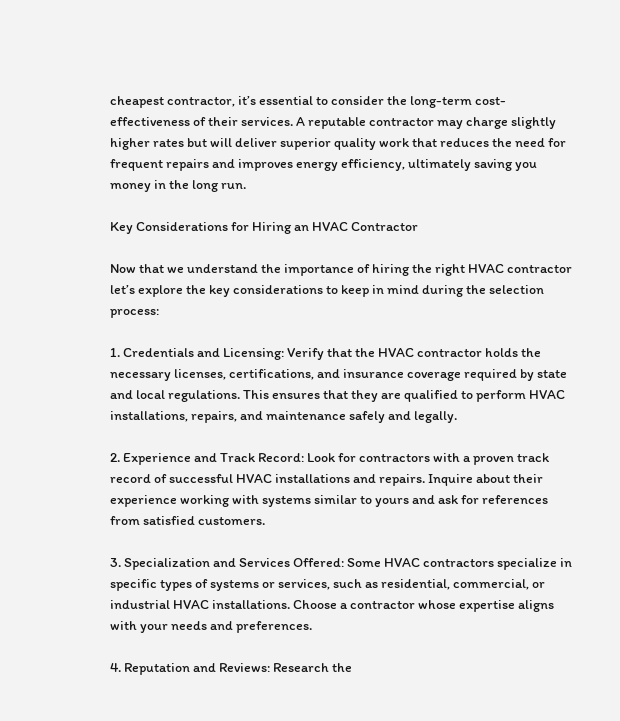cheapest contractor, it’s essential to consider the long-term cost-effectiveness of their services. A reputable contractor may charge slightly higher rates but will deliver superior quality work that reduces the need for frequent repairs and improves energy efficiency, ultimately saving you money in the long run.

Key Considerations for Hiring an HVAC Contractor

Now that we understand the importance of hiring the right HVAC contractor let’s explore the key considerations to keep in mind during the selection process:

1. Credentials and Licensing: Verify that the HVAC contractor holds the necessary licenses, certifications, and insurance coverage required by state and local regulations. This ensures that they are qualified to perform HVAC installations, repairs, and maintenance safely and legally.

2. Experience and Track Record: Look for contractors with a proven track record of successful HVAC installations and repairs. Inquire about their experience working with systems similar to yours and ask for references from satisfied customers.

3. Specialization and Services Offered: Some HVAC contractors specialize in specific types of systems or services, such as residential, commercial, or industrial HVAC installations. Choose a contractor whose expertise aligns with your needs and preferences.

4. Reputation and Reviews: Research the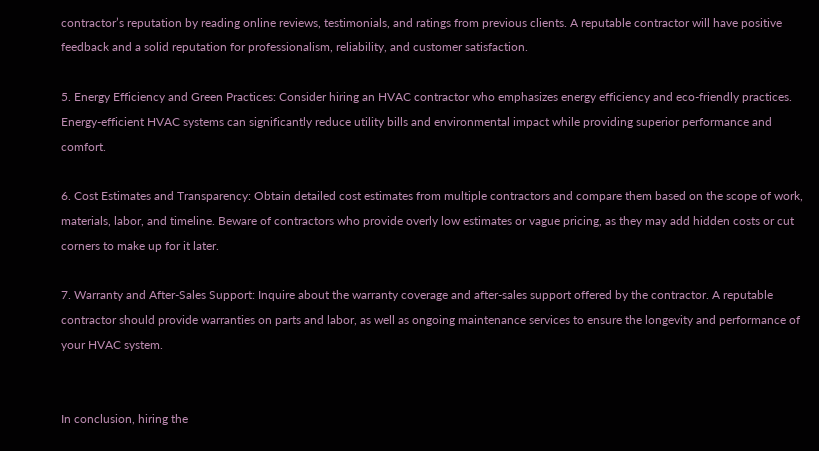contractor’s reputation by reading online reviews, testimonials, and ratings from previous clients. A reputable contractor will have positive feedback and a solid reputation for professionalism, reliability, and customer satisfaction.

5. Energy Efficiency and Green Practices: Consider hiring an HVAC contractor who emphasizes energy efficiency and eco-friendly practices. Energy-efficient HVAC systems can significantly reduce utility bills and environmental impact while providing superior performance and comfort.

6. Cost Estimates and Transparency: Obtain detailed cost estimates from multiple contractors and compare them based on the scope of work, materials, labor, and timeline. Beware of contractors who provide overly low estimates or vague pricing, as they may add hidden costs or cut corners to make up for it later.

7. Warranty and After-Sales Support: Inquire about the warranty coverage and after-sales support offered by the contractor. A reputable contractor should provide warranties on parts and labor, as well as ongoing maintenance services to ensure the longevity and performance of your HVAC system.


In conclusion, hiring the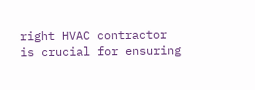right HVAC contractor is crucial for ensuring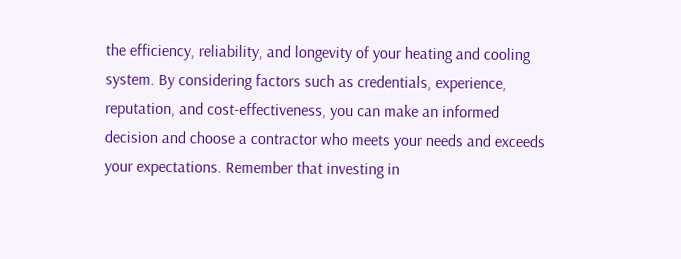the efficiency, reliability, and longevity of your heating and cooling system. By considering factors such as credentials, experience, reputation, and cost-effectiveness, you can make an informed decision and choose a contractor who meets your needs and exceeds your expectations. Remember that investing in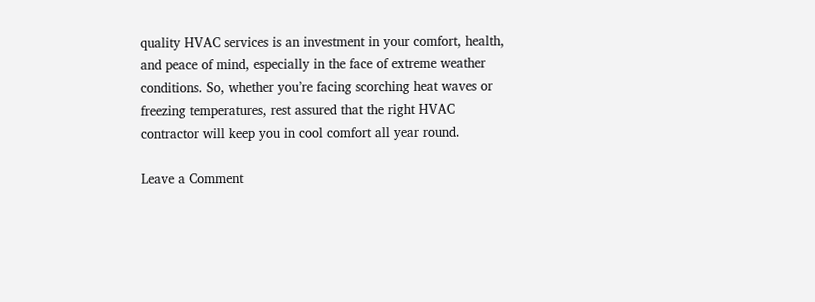quality HVAC services is an investment in your comfort, health, and peace of mind, especially in the face of extreme weather conditions. So, whether you’re facing scorching heat waves or freezing temperatures, rest assured that the right HVAC contractor will keep you in cool comfort all year round.

Leave a Comment